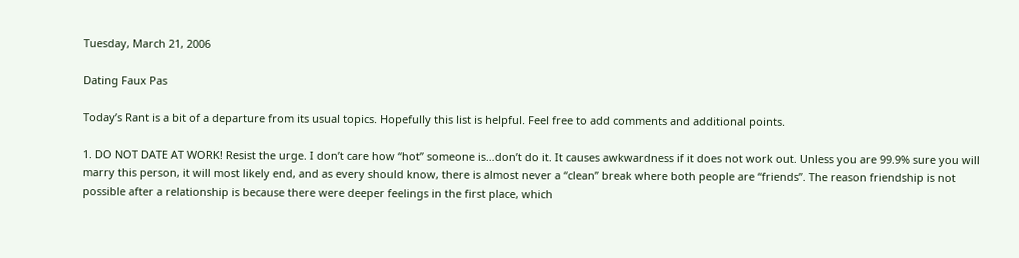Tuesday, March 21, 2006

Dating Faux Pas

Today’s Rant is a bit of a departure from its usual topics. Hopefully this list is helpful. Feel free to add comments and additional points.

1. DO NOT DATE AT WORK! Resist the urge. I don’t care how “hot” someone is…don’t do it. It causes awkwardness if it does not work out. Unless you are 99.9% sure you will marry this person, it will most likely end, and as every should know, there is almost never a “clean” break where both people are “friends”. The reason friendship is not possible after a relationship is because there were deeper feelings in the first place, which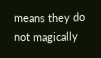means they do not magically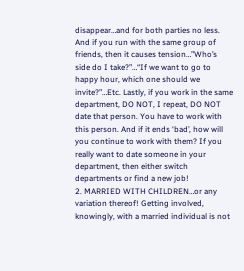disappear…and for both parties no less. And if you run with the same group of friends, then it causes tension…”Who’s side do I take?”…“If we want to go to happy hour, which one should we invite?”…Etc. Lastly, if you work in the same department, DO NOT, I repeat, DO NOT date that person. You have to work with this person. And if it ends ‘bad’, how will you continue to work with them? If you really want to date someone in your department, then either switch departments or find a new job!
2. MARRIED WITH CHILDREN…or any variation thereof! Getting involved, knowingly, with a married individual is not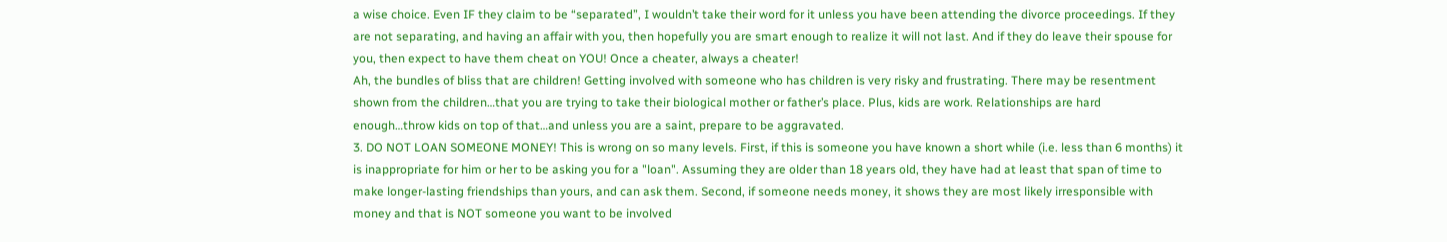a wise choice. Even IF they claim to be “separated”, I wouldn’t take their word for it unless you have been attending the divorce proceedings. If they are not separating, and having an affair with you, then hopefully you are smart enough to realize it will not last. And if they do leave their spouse for you, then expect to have them cheat on YOU! Once a cheater, always a cheater!
Ah, the bundles of bliss that are children! Getting involved with someone who has children is very risky and frustrating. There may be resentment shown from the children…that you are trying to take their biological mother or father’s place. Plus, kids are work. Relationships are hard enough…throw kids on top of that…and unless you are a saint, prepare to be aggravated.
3. DO NOT LOAN SOMEONE MONEY! This is wrong on so many levels. First, if this is someone you have known a short while (i.e. less than 6 months) it is inappropriate for him or her to be asking you for a "loan". Assuming they are older than 18 years old, they have had at least that span of time to make longer-lasting friendships than yours, and can ask them. Second, if someone needs money, it shows they are most likely irresponsible with money and that is NOT someone you want to be involved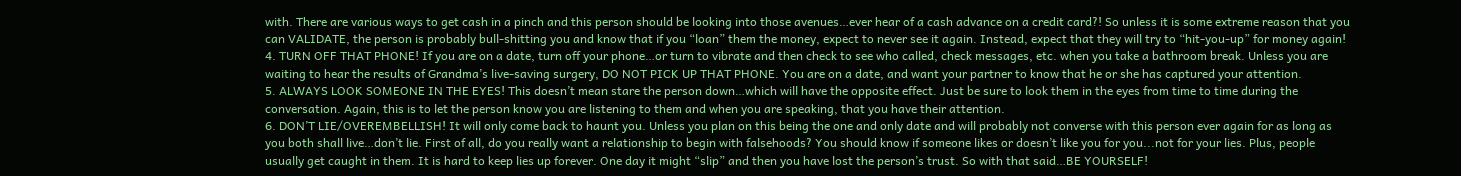with. There are various ways to get cash in a pinch and this person should be looking into those avenues…ever hear of a cash advance on a credit card?! So unless it is some extreme reason that you can VALIDATE, the person is probably bull-shitting you and know that if you “loan” them the money, expect to never see it again. Instead, expect that they will try to “hit-you-up” for money again!
4. TURN OFF THAT PHONE! If you are on a date, turn off your phone…or turn to vibrate and then check to see who called, check messages, etc. when you take a bathroom break. Unless you are waiting to hear the results of Grandma’s live-saving surgery, DO NOT PICK UP THAT PHONE. You are on a date, and want your partner to know that he or she has captured your attention.
5. ALWAYS LOOK SOMEONE IN THE EYES! This doesn’t mean stare the person down…which will have the opposite effect. Just be sure to look them in the eyes from time to time during the conversation. Again, this is to let the person know you are listening to them and when you are speaking, that you have their attention.
6. DON’T LIE/OVEREMBELLISH! It will only come back to haunt you. Unless you plan on this being the one and only date and will probably not converse with this person ever again for as long as you both shall live…don’t lie. First of all, do you really want a relationship to begin with falsehoods? You should know if someone likes or doesn’t like you for you...not for your lies. Plus, people usually get caught in them. It is hard to keep lies up forever. One day it might “slip” and then you have lost the person’s trust. So with that said…BE YOURSELF!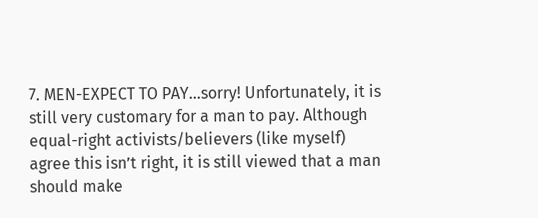7. MEN-EXPECT TO PAY…sorry! Unfortunately, it is still very customary for a man to pay. Although equal-right activists/believers (like myself) agree this isn’t right, it is still viewed that a man should make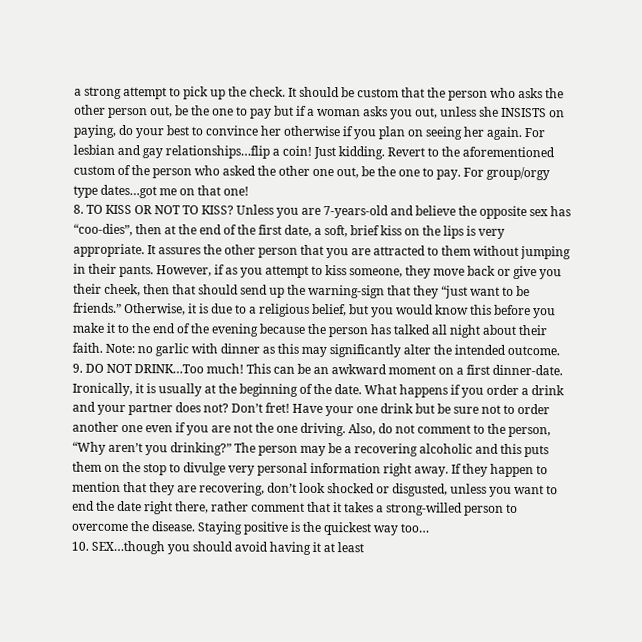a strong attempt to pick up the check. It should be custom that the person who asks the other person out, be the one to pay but if a woman asks you out, unless she INSISTS on paying, do your best to convince her otherwise if you plan on seeing her again. For lesbian and gay relationships…flip a coin! Just kidding. Revert to the aforementioned custom of the person who asked the other one out, be the one to pay. For group/orgy type dates…got me on that one!
8. TO KISS OR NOT TO KISS? Unless you are 7-years-old and believe the opposite sex has “coo-dies”, then at the end of the first date, a soft, brief kiss on the lips is very appropriate. It assures the other person that you are attracted to them without jumping in their pants. However, if as you attempt to kiss someone, they move back or give you their cheek, then that should send up the warning-sign that they “just want to be friends.” Otherwise, it is due to a religious belief, but you would know this before you make it to the end of the evening because the person has talked all night about their faith. Note: no garlic with dinner as this may significantly alter the intended outcome.
9. DO NOT DRINK…Too much! This can be an awkward moment on a first dinner-date. Ironically, it is usually at the beginning of the date. What happens if you order a drink and your partner does not? Don’t fret! Have your one drink but be sure not to order another one even if you are not the one driving. Also, do not comment to the person, “Why aren’t you drinking?” The person may be a recovering alcoholic and this puts them on the stop to divulge very personal information right away. If they happen to mention that they are recovering, don’t look shocked or disgusted, unless you want to end the date right there, rather comment that it takes a strong-willed person to overcome the disease. Staying positive is the quickest way too…
10. SEX…though you should avoid having it at least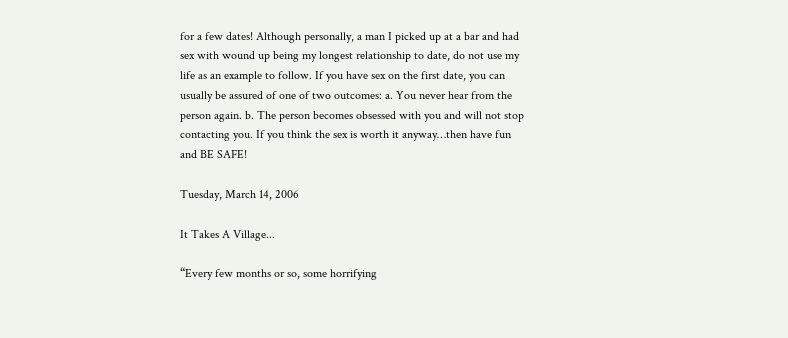for a few dates! Although personally, a man I picked up at a bar and had sex with wound up being my longest relationship to date, do not use my life as an example to follow. If you have sex on the first date, you can usually be assured of one of two outcomes: a. You never hear from the person again. b. The person becomes obsessed with you and will not stop contacting you. If you think the sex is worth it anyway…then have fun and BE SAFE!

Tuesday, March 14, 2006

It Takes A Village...

“Every few months or so, some horrifying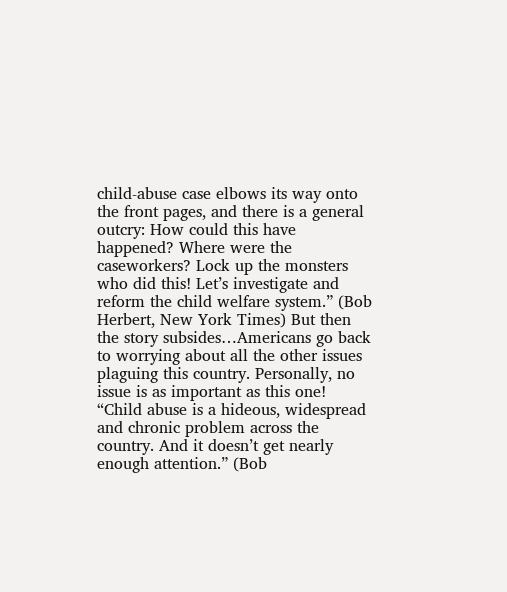child-abuse case elbows its way onto the front pages, and there is a general outcry: How could this have happened? Where were the caseworkers? Lock up the monsters who did this! Let’s investigate and reform the child welfare system.” (Bob Herbert, New York Times) But then the story subsides…Americans go back to worrying about all the other issues plaguing this country. Personally, no issue is as important as this one! “Child abuse is a hideous, widespread and chronic problem across the country. And it doesn’t get nearly enough attention.” (Bob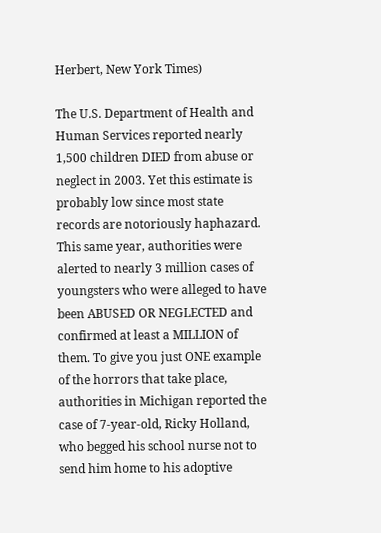Herbert, New York Times)

The U.S. Department of Health and Human Services reported nearly 1,500 children DIED from abuse or neglect in 2003. Yet this estimate is probably low since most state records are notoriously haphazard. This same year, authorities were alerted to nearly 3 million cases of youngsters who were alleged to have been ABUSED OR NEGLECTED and confirmed at least a MILLION of them. To give you just ONE example of the horrors that take place, authorities in Michigan reported the case of 7-year-old, Ricky Holland, who begged his school nurse not to send him home to his adoptive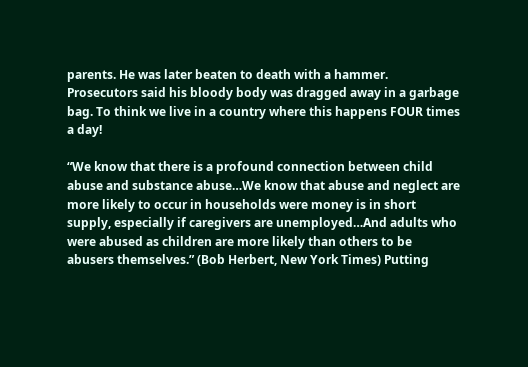parents. He was later beaten to death with a hammer. Prosecutors said his bloody body was dragged away in a garbage bag. To think we live in a country where this happens FOUR times a day!

“We know that there is a profound connection between child abuse and substance abuse…We know that abuse and neglect are more likely to occur in households were money is in short supply, especially if caregivers are unemployed…And adults who were abused as children are more likely than others to be abusers themselves.” (Bob Herbert, New York Times) Putting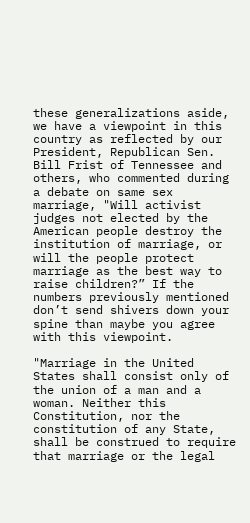these generalizations aside, we have a viewpoint in this country as reflected by our President, Republican Sen. Bill Frist of Tennessee and others, who commented during a debate on same sex marriage, "Will activist judges not elected by the American people destroy the institution of marriage, or will the people protect marriage as the best way to raise children?” If the numbers previously mentioned don’t send shivers down your spine than maybe you agree with this viewpoint.

"Marriage in the United States shall consist only of the union of a man and a woman. Neither this Constitution, nor the constitution of any State, shall be construed to require that marriage or the legal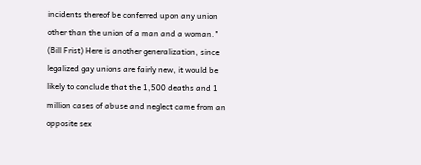incidents thereof be conferred upon any union other than the union of a man and a woman." (Bill Frist) Here is another generalization, since legalized gay unions are fairly new, it would be likely to conclude that the 1,500 deaths and 1 million cases of abuse and neglect came from an opposite sex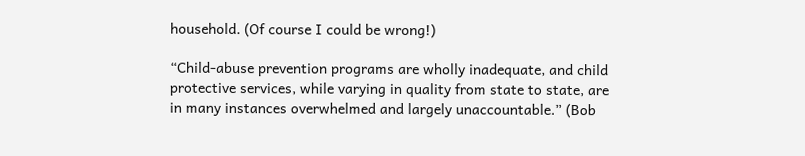household. (Of course I could be wrong!)

“Child-abuse prevention programs are wholly inadequate, and child protective services, while varying in quality from state to state, are in many instances overwhelmed and largely unaccountable.” (Bob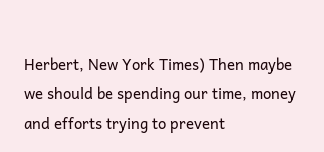Herbert, New York Times) Then maybe we should be spending our time, money and efforts trying to prevent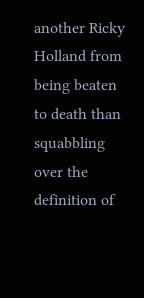another Ricky Holland from being beaten to death than squabbling over the definition of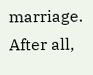marriage. After all,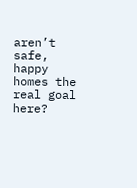aren’t safe, happy homes the real goal here?